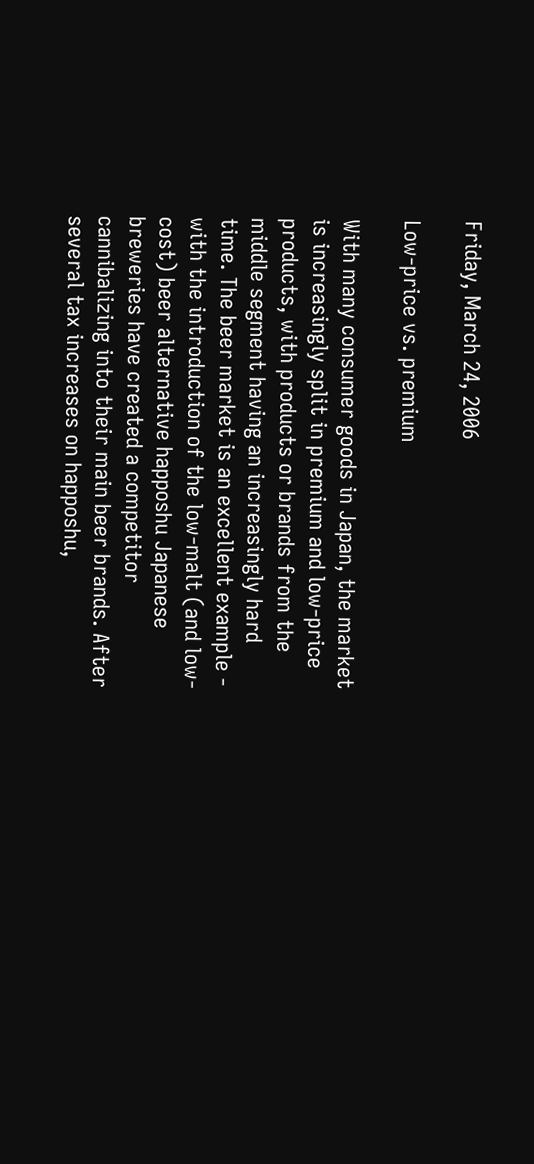Friday, March 24, 2006

Low-price vs. premium

With many consumer goods in Japan, the market is increasingly split in premium and low-price products, with products or brands from the middle segment having an increasingly hard time. The beer market is an excellent example - with the introduction of the low-malt (and low-cost) beer alternative happoshu Japanese breweries have created a competitor cannibalizing into their main beer brands. After several tax increases on happoshu,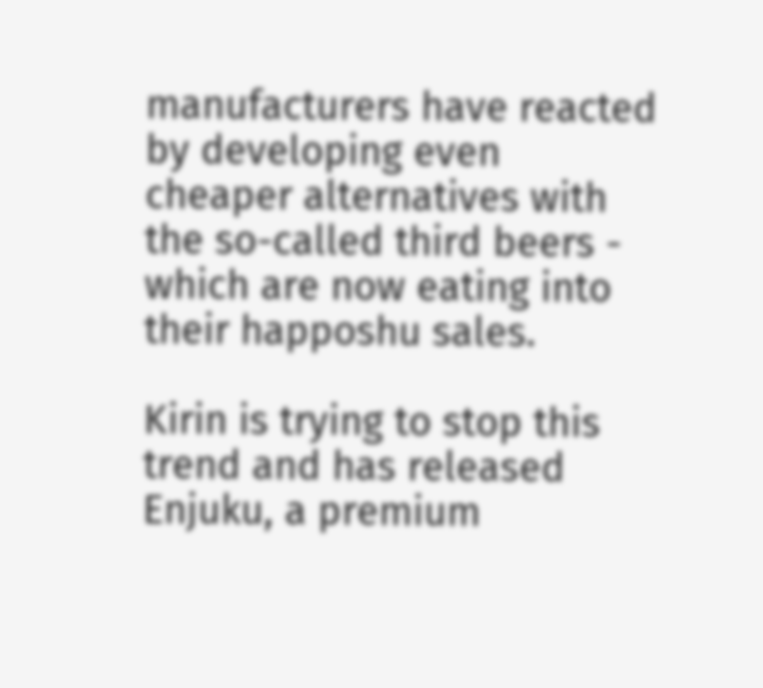manufacturers have reacted by developing even cheaper alternatives with the so-called third beers - which are now eating into their happoshu sales.

Kirin is trying to stop this trend and has released Enjuku, a premium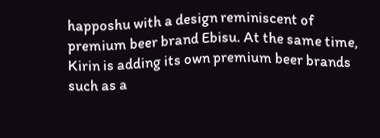happoshu with a design reminiscent of premium beer brand Ebisu. At the same time, Kirin is adding its own premium beer brands such as a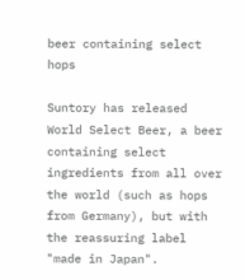beer containing select hops

Suntory has released World Select Beer, a beer containing select ingredients from all over the world (such as hops from Germany), but with the reassuring label "made in Japan".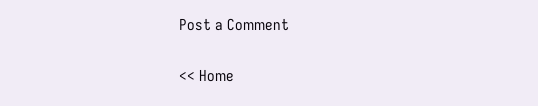Post a Comment

<< Home